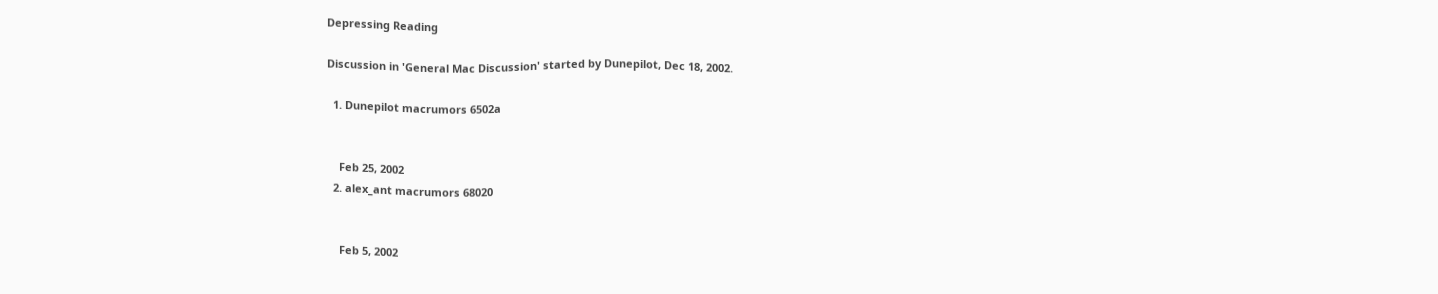Depressing Reading

Discussion in 'General Mac Discussion' started by Dunepilot, Dec 18, 2002.

  1. Dunepilot macrumors 6502a


    Feb 25, 2002
  2. alex_ant macrumors 68020


    Feb 5, 2002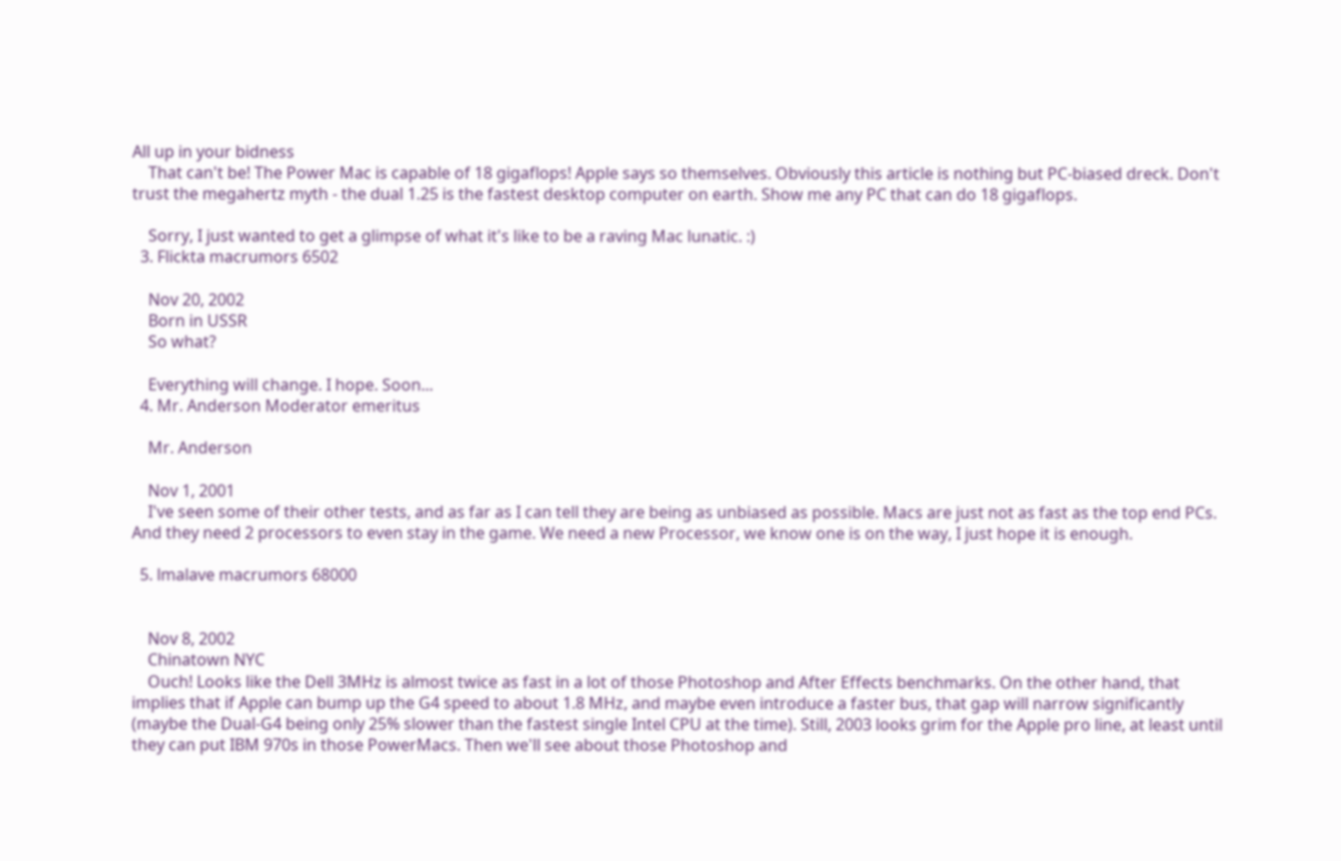All up in your bidness
    That can't be! The Power Mac is capable of 18 gigaflops! Apple says so themselves. Obviously this article is nothing but PC-biased dreck. Don't trust the megahertz myth - the dual 1.25 is the fastest desktop computer on earth. Show me any PC that can do 18 gigaflops.

    Sorry, I just wanted to get a glimpse of what it's like to be a raving Mac lunatic. :)
  3. Flickta macrumors 6502

    Nov 20, 2002
    Born in USSR
    So what?

    Everything will change. I hope. Soon...
  4. Mr. Anderson Moderator emeritus

    Mr. Anderson

    Nov 1, 2001
    I've seen some of their other tests, and as far as I can tell they are being as unbiased as possible. Macs are just not as fast as the top end PCs. And they need 2 processors to even stay in the game. We need a new Processor, we know one is on the way, I just hope it is enough.

  5. lmalave macrumors 68000


    Nov 8, 2002
    Chinatown NYC
    Ouch! Looks like the Dell 3MHz is almost twice as fast in a lot of those Photoshop and After Effects benchmarks. On the other hand, that implies that if Apple can bump up the G4 speed to about 1.8 MHz, and maybe even introduce a faster bus, that gap will narrow significantly (maybe the Dual-G4 being only 25% slower than the fastest single Intel CPU at the time). Still, 2003 looks grim for the Apple pro line, at least until they can put IBM 970s in those PowerMacs. Then we'll see about those Photoshop and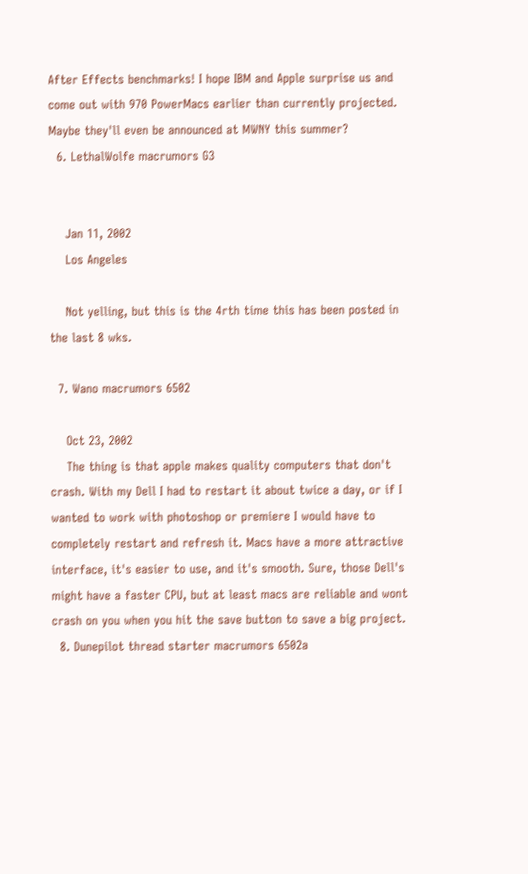After Effects benchmarks! I hope IBM and Apple surprise us and come out with 970 PowerMacs earlier than currently projected. Maybe they'll even be announced at MWNY this summer?
  6. LethalWolfe macrumors G3


    Jan 11, 2002
    Los Angeles

    Not yelling, but this is the 4rth time this has been posted in the last 8 wks.

  7. Wano macrumors 6502

    Oct 23, 2002
    The thing is that apple makes quality computers that don't crash. With my Dell I had to restart it about twice a day, or if I wanted to work with photoshop or premiere I would have to completely restart and refresh it. Macs have a more attractive interface, it's easier to use, and it's smooth. Sure, those Dell's might have a faster CPU, but at least macs are reliable and wont crash on you when you hit the save button to save a big project.
  8. Dunepilot thread starter macrumors 6502a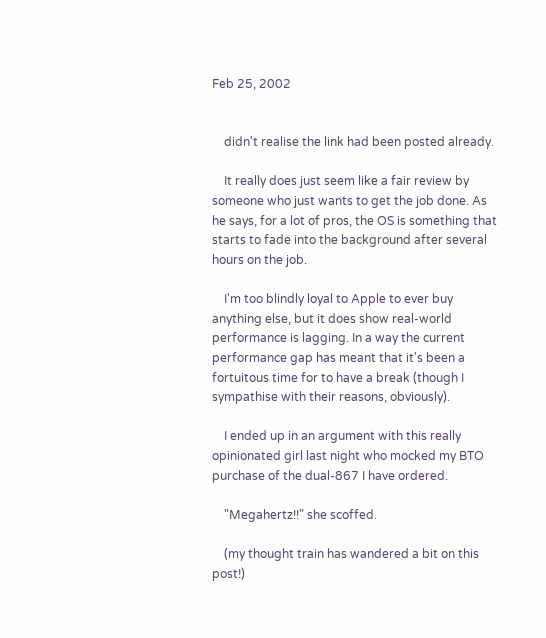Feb 25, 2002


    didn't realise the link had been posted already.

    It really does just seem like a fair review by someone who just wants to get the job done. As he says, for a lot of pros, the OS is something that starts to fade into the background after several hours on the job.

    I'm too blindly loyal to Apple to ever buy anything else, but it does show real-world performance is lagging. In a way the current performance gap has meant that it's been a fortuitous time for to have a break (though I sympathise with their reasons, obviously).

    I ended up in an argument with this really opinionated girl last night who mocked my BTO purchase of the dual-867 I have ordered.

    "Megahertz!!" she scoffed.

    (my thought train has wandered a bit on this post!)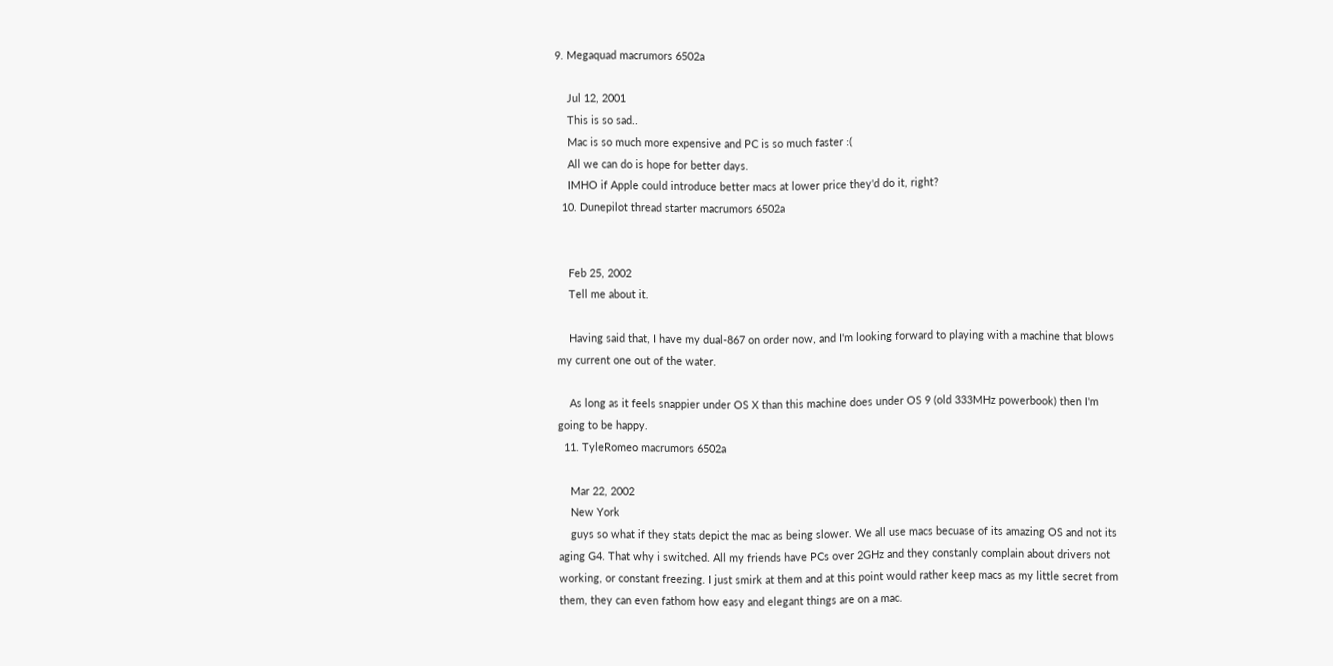9. Megaquad macrumors 6502a

    Jul 12, 2001
    This is so sad..
    Mac is so much more expensive and PC is so much faster :(
    All we can do is hope for better days.
    IMHO if Apple could introduce better macs at lower price they'd do it, right?
  10. Dunepilot thread starter macrumors 6502a


    Feb 25, 2002
    Tell me about it.

    Having said that, I have my dual-867 on order now, and I'm looking forward to playing with a machine that blows my current one out of the water.

    As long as it feels snappier under OS X than this machine does under OS 9 (old 333MHz powerbook) then I'm going to be happy.
  11. TyleRomeo macrumors 6502a

    Mar 22, 2002
    New York
    guys so what if they stats depict the mac as being slower. We all use macs becuase of its amazing OS and not its aging G4. That why i switched. All my friends have PCs over 2GHz and they constanly complain about drivers not working, or constant freezing. I just smirk at them and at this point would rather keep macs as my little secret from them, they can even fathom how easy and elegant things are on a mac.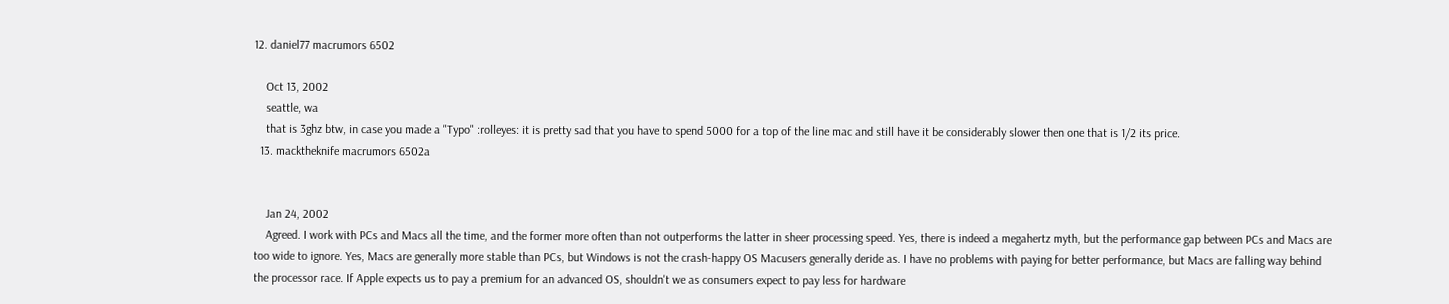12. daniel77 macrumors 6502

    Oct 13, 2002
    seattle, wa
    that is 3ghz btw, in case you made a "Typo" :rolleyes: it is pretty sad that you have to spend 5000 for a top of the line mac and still have it be considerably slower then one that is 1/2 its price.
  13. macktheknife macrumors 6502a


    Jan 24, 2002
    Agreed. I work with PCs and Macs all the time, and the former more often than not outperforms the latter in sheer processing speed. Yes, there is indeed a megahertz myth, but the performance gap between PCs and Macs are too wide to ignore. Yes, Macs are generally more stable than PCs, but Windows is not the crash-happy OS Macusers generally deride as. I have no problems with paying for better performance, but Macs are falling way behind the processor race. If Apple expects us to pay a premium for an advanced OS, shouldn't we as consumers expect to pay less for hardware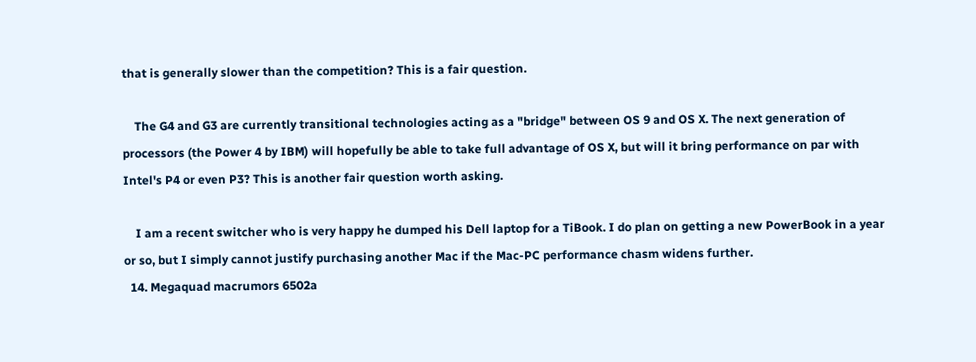that is generally slower than the competition? This is a fair question.

    The G4 and G3 are currently transitional technologies acting as a "bridge" between OS 9 and OS X. The next generation of processors (the Power 4 by IBM) will hopefully be able to take full advantage of OS X, but will it bring performance on par with Intel's P4 or even P3? This is another fair question worth asking.

    I am a recent switcher who is very happy he dumped his Dell laptop for a TiBook. I do plan on getting a new PowerBook in a year or so, but I simply cannot justify purchasing another Mac if the Mac-PC performance chasm widens further.
  14. Megaquad macrumors 6502a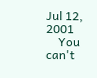Jul 12, 2001
    You can't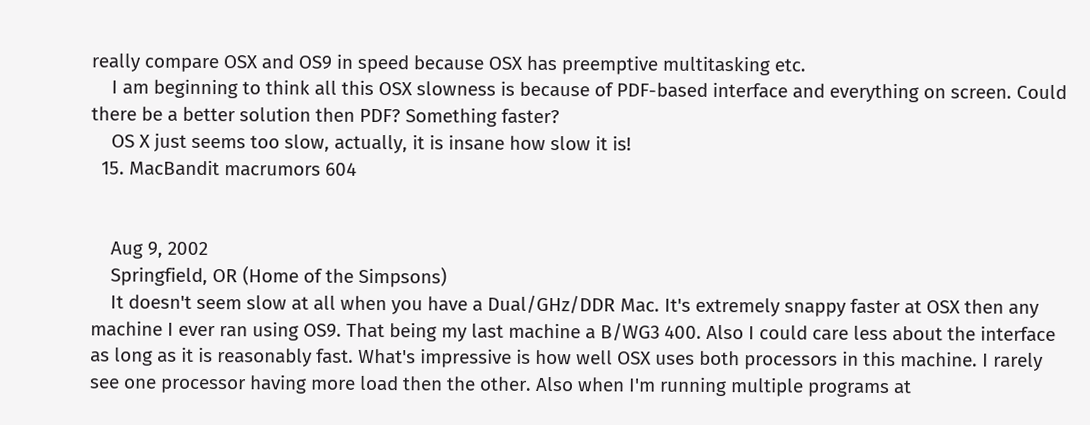really compare OSX and OS9 in speed because OSX has preemptive multitasking etc.
    I am beginning to think all this OSX slowness is because of PDF-based interface and everything on screen. Could there be a better solution then PDF? Something faster?
    OS X just seems too slow, actually, it is insane how slow it is!
  15. MacBandit macrumors 604


    Aug 9, 2002
    Springfield, OR (Home of the Simpsons)
    It doesn't seem slow at all when you have a Dual/GHz/DDR Mac. It's extremely snappy faster at OSX then any machine I ever ran using OS9. That being my last machine a B/WG3 400. Also I could care less about the interface as long as it is reasonably fast. What's impressive is how well OSX uses both processors in this machine. I rarely see one processor having more load then the other. Also when I'm running multiple programs at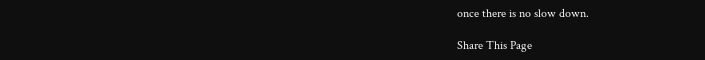once there is no slow down.

Share This Page